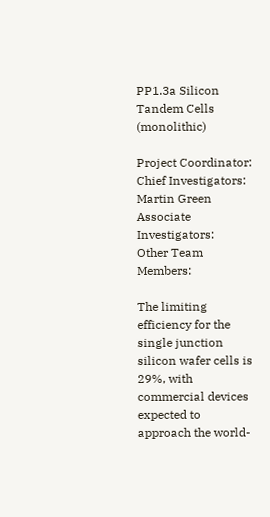PP1.3a Silicon Tandem Cells (monolithic)

Project Coordinator:
Chief Investigators:
Martin Green
Associate Investigators:
Other Team Members:

The limiting efficiency for the single junction silicon wafer cells is 29%, with commercial devices expected to approach the world-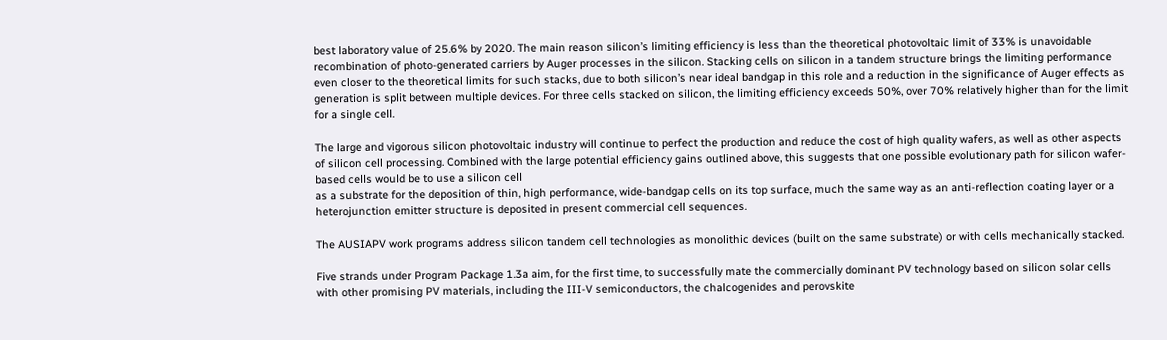best laboratory value of 25.6% by 2020. The main reason silicon’s limiting efficiency is less than the theoretical photovoltaic limit of 33% is unavoidable recombination of photo-generated carriers by Auger processes in the silicon. Stacking cells on silicon in a tandem structure brings the limiting performance even closer to the theoretical limits for such stacks, due to both silicon’s near ideal bandgap in this role and a reduction in the significance of Auger effects as generation is split between multiple devices. For three cells stacked on silicon, the limiting efficiency exceeds 50%, over 70% relatively higher than for the limit for a single cell.

The large and vigorous silicon photovoltaic industry will continue to perfect the production and reduce the cost of high quality wafers, as well as other aspects of silicon cell processing. Combined with the large potential efficiency gains outlined above, this suggests that one possible evolutionary path for silicon wafer-based cells would be to use a silicon cell
as a substrate for the deposition of thin, high performance, wide-bandgap cells on its top surface, much the same way as an anti-reflection coating layer or a heterojunction emitter structure is deposited in present commercial cell sequences.

The AUSIAPV work programs address silicon tandem cell technologies as monolithic devices (built on the same substrate) or with cells mechanically stacked.

Five strands under Program Package 1.3a aim, for the first time, to successfully mate the commercially dominant PV technology based on silicon solar cells with other promising PV materials, including the III-V semiconductors, the chalcogenides and perovskite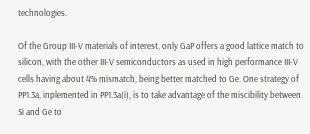technologies.

Of the Group III-V materials of interest, only GaP offers a good lattice match to silicon, with the other III-V semiconductors as used in high performance III-V cells having about 4% mismatch, being better matched to Ge. One strategy of PP1.3a, inplemented in PP1.3a(i), is to take advantage of the miscibility between Si and Ge to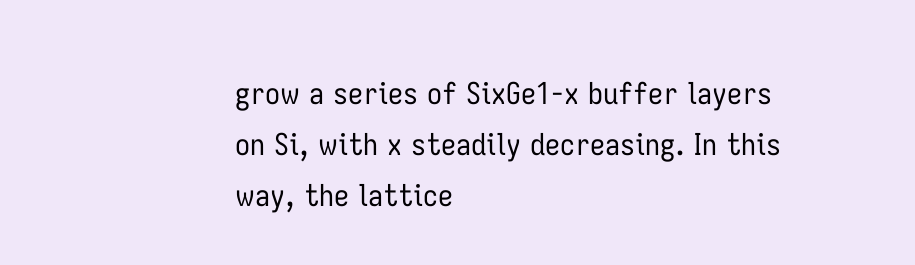grow a series of SixGe1-x buffer layers on Si, with x steadily decreasing. In this way, the lattice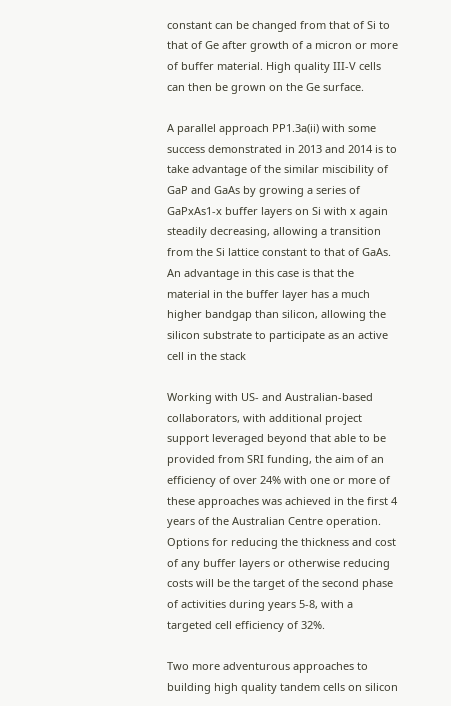constant can be changed from that of Si to that of Ge after growth of a micron or more of buffer material. High quality III-V cells can then be grown on the Ge surface.

A parallel approach PP1.3a(ii) with some success demonstrated in 2013 and 2014 is to take advantage of the similar miscibility of GaP and GaAs by growing a series of GaPxAs1-x buffer layers on Si with x again steadily decreasing, allowing a transition from the Si lattice constant to that of GaAs. An advantage in this case is that the material in the buffer layer has a much higher bandgap than silicon, allowing the silicon substrate to participate as an active cell in the stack

Working with US- and Australian-based collaborators, with additional project support leveraged beyond that able to be provided from SRI funding, the aim of an efficiency of over 24% with one or more of these approaches was achieved in the first 4 years of the Australian Centre operation. Options for reducing the thickness and cost of any buffer layers or otherwise reducing costs will be the target of the second phase of activities during years 5-8, with a targeted cell efficiency of 32%.

Two more adventurous approaches to building high quality tandem cells on silicon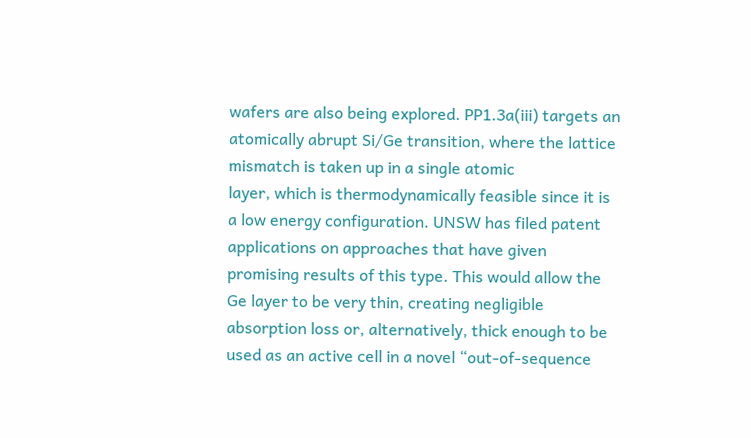wafers are also being explored. PP1.3a(iii) targets an atomically abrupt Si/Ge transition, where the lattice mismatch is taken up in a single atomic
layer, which is thermodynamically feasible since it is a low energy configuration. UNSW has filed patent applications on approaches that have given promising results of this type. This would allow the Ge layer to be very thin, creating negligible absorption loss or, alternatively, thick enough to be used as an active cell in a novel “out-of-sequence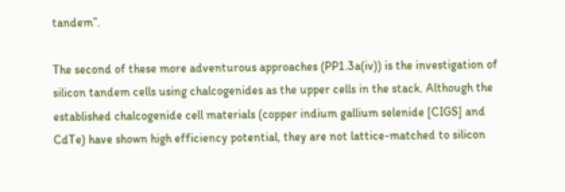tandem”.

The second of these more adventurous approaches (PP1.3a(iv)) is the investigation of silicon tandem cells using chalcogenides as the upper cells in the stack. Although the established chalcogenide cell materials (copper indium gallium selenide [CIGS] and CdTe) have shown high efficiency potential, they are not lattice-matched to silicon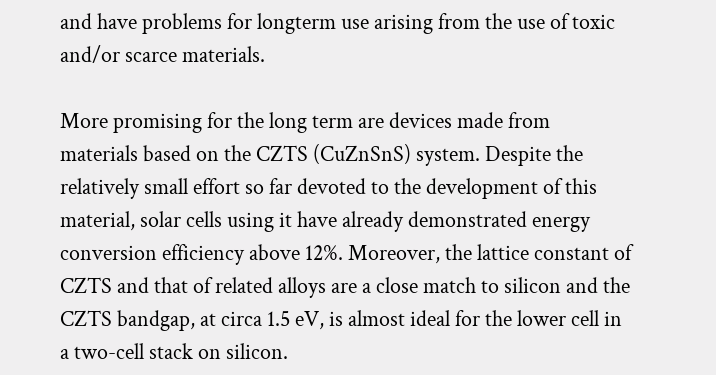and have problems for longterm use arising from the use of toxic and/or scarce materials.

More promising for the long term are devices made from  materials based on the CZTS (CuZnSnS) system. Despite the relatively small effort so far devoted to the development of this material, solar cells using it have already demonstrated energy conversion efficiency above 12%. Moreover, the lattice constant of CZTS and that of related alloys are a close match to silicon and the CZTS bandgap, at circa 1.5 eV, is almost ideal for the lower cell in a two-cell stack on silicon.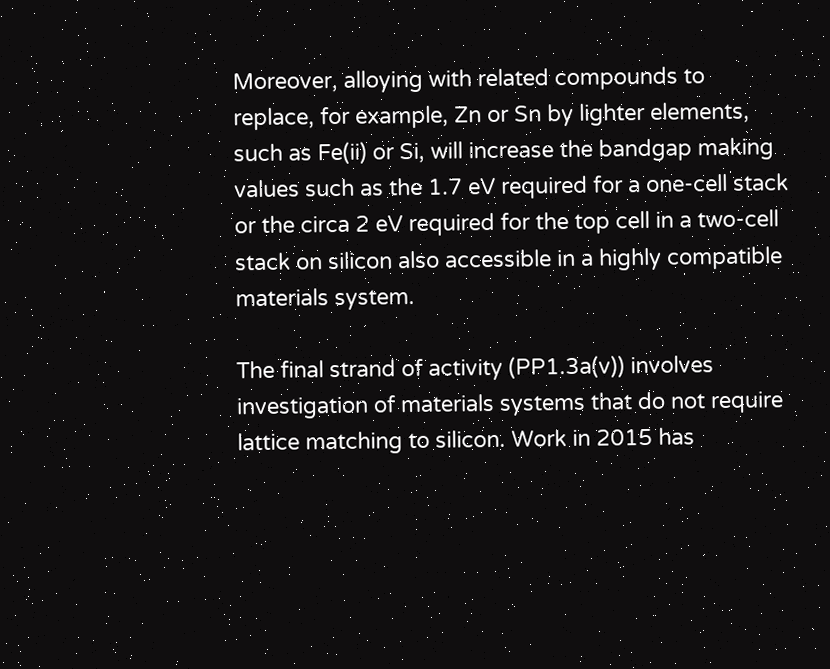Moreover, alloying with related compounds to replace, for example, Zn or Sn by lighter elements, such as Fe(ii) or Si, will increase the bandgap making values such as the 1.7 eV required for a one-cell stack or the circa 2 eV required for the top cell in a two-cell stack on silicon also accessible in a highly compatible materials system.

The final strand of activity (PP1.3a(v)) involves investigation of materials systems that do not require lattice matching to silicon. Work in 2015 has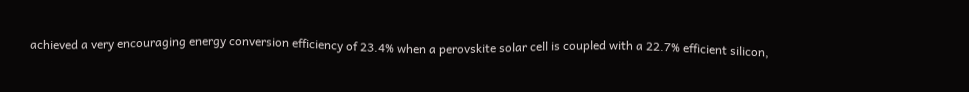achieved a very encouraging energy conversion efficiency of 23.4% when a perovskite solar cell is coupled with a 22.7% efficient silicon,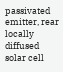passivated emitter, rear locally diffused solar cell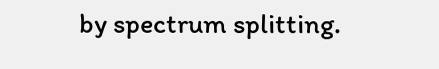by spectrum splitting.